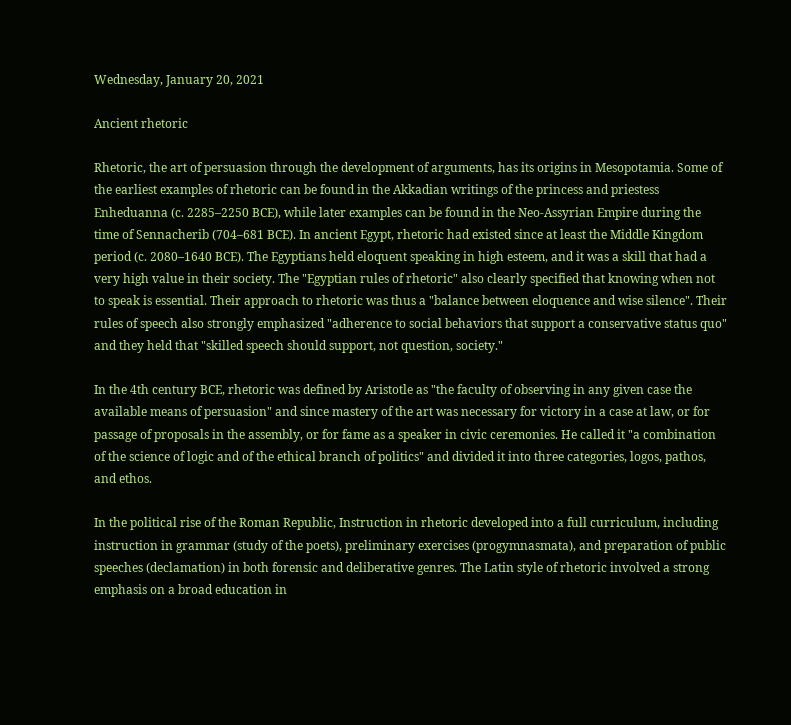Wednesday, January 20, 2021

Ancient rhetoric

Rhetoric, the art of persuasion through the development of arguments, has its origins in Mesopotamia. Some of the earliest examples of rhetoric can be found in the Akkadian writings of the princess and priestess Enheduanna (c. 2285–2250 BCE), while later examples can be found in the Neo-Assyrian Empire during the time of Sennacherib (704–681 BCE). In ancient Egypt, rhetoric had existed since at least the Middle Kingdom period (c. 2080–1640 BCE). The Egyptians held eloquent speaking in high esteem, and it was a skill that had a very high value in their society. The "Egyptian rules of rhetoric" also clearly specified that knowing when not to speak is essential. Their approach to rhetoric was thus a "balance between eloquence and wise silence". Their rules of speech also strongly emphasized "adherence to social behaviors that support a conservative status quo" and they held that "skilled speech should support, not question, society."

In the 4th century BCE, rhetoric was defined by Aristotle as "the faculty of observing in any given case the available means of persuasion" and since mastery of the art was necessary for victory in a case at law, or for passage of proposals in the assembly, or for fame as a speaker in civic ceremonies. He called it "a combination of the science of logic and of the ethical branch of politics" and divided it into three categories, logos, pathos, and ethos.

In the political rise of the Roman Republic, Instruction in rhetoric developed into a full curriculum, including instruction in grammar (study of the poets), preliminary exercises (progymnasmata), and preparation of public speeches (declamation) in both forensic and deliberative genres. The Latin style of rhetoric involved a strong emphasis on a broad education in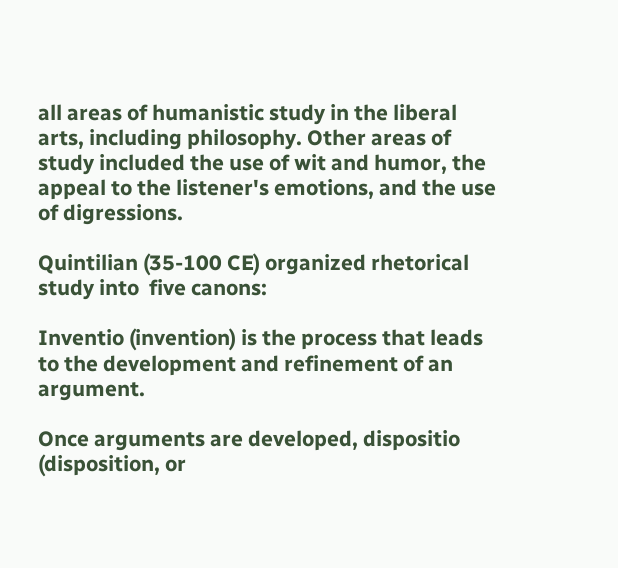all areas of humanistic study in the liberal arts, including philosophy. Other areas of study included the use of wit and humor, the appeal to the listener's emotions, and the use of digressions.

Quintilian (35-100 CE) organized rhetorical study into  five canons:

Inventio (invention) is the process that leads to the development and refinement of an argument.

Once arguments are developed, dispositio (disposition, or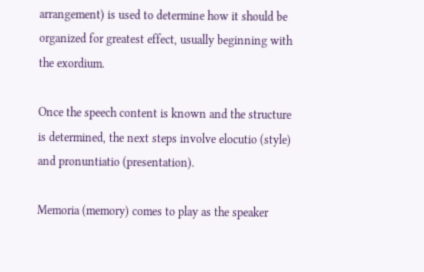arrangement) is used to determine how it should be organized for greatest effect, usually beginning with the exordium.

Once the speech content is known and the structure is determined, the next steps involve elocutio (style) and pronuntiatio (presentation).

Memoria (memory) comes to play as the speaker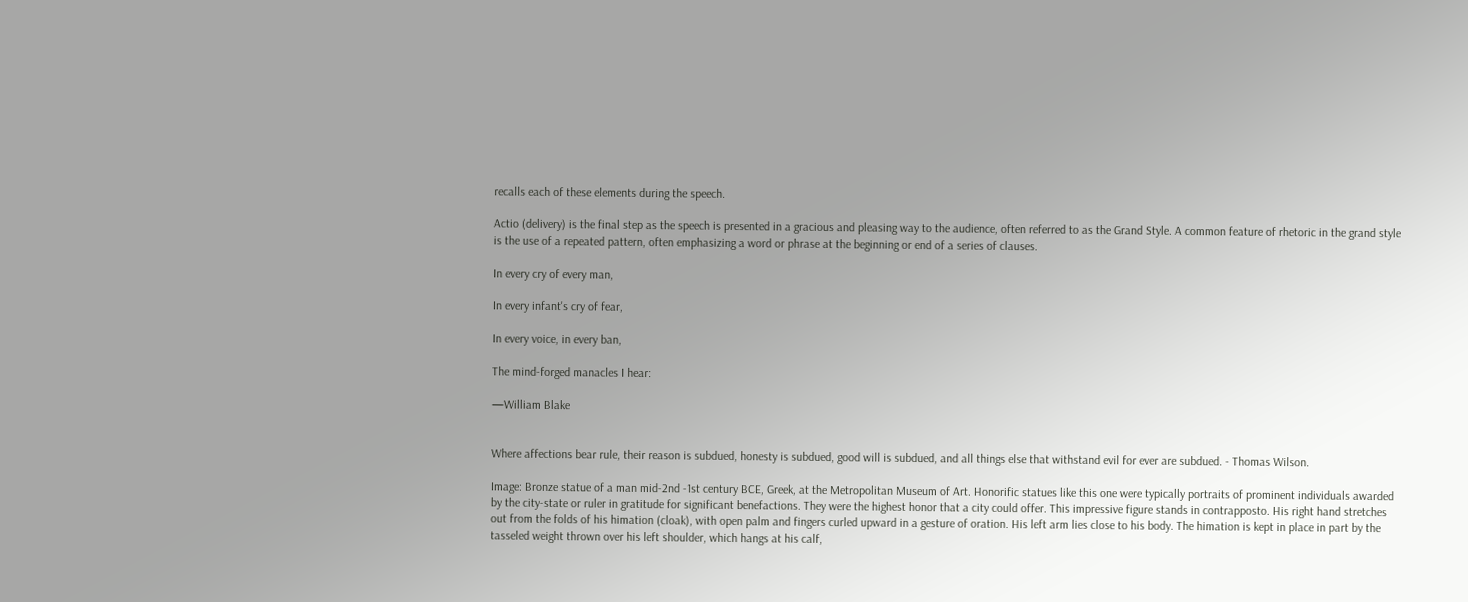recalls each of these elements during the speech.

Actio (delivery) is the final step as the speech is presented in a gracious and pleasing way to the audience, often referred to as the Grand Style. A common feature of rhetoric in the grand style is the use of a repeated pattern, often emphasizing a word or phrase at the beginning or end of a series of clauses.

In every cry of every man,

In every infant's cry of fear,

In every voice, in every ban,

The mind-forged manacles I hear:

—William Blake


Where affections bear rule, their reason is subdued, honesty is subdued, good will is subdued, and all things else that withstand evil for ever are subdued. - Thomas Wilson.

Image: Bronze statue of a man mid-2nd -1st century BCE, Greek, at the Metropolitan Museum of Art. Honorific statues like this one were typically portraits of prominent individuals awarded by the city-state or ruler in gratitude for significant benefactions. They were the highest honor that a city could offer. This impressive figure stands in contrapposto. His right hand stretches out from the folds of his himation (cloak), with open palm and fingers curled upward in a gesture of oration. His left arm lies close to his body. The himation is kept in place in part by the tasseled weight thrown over his left shoulder, which hangs at his calf,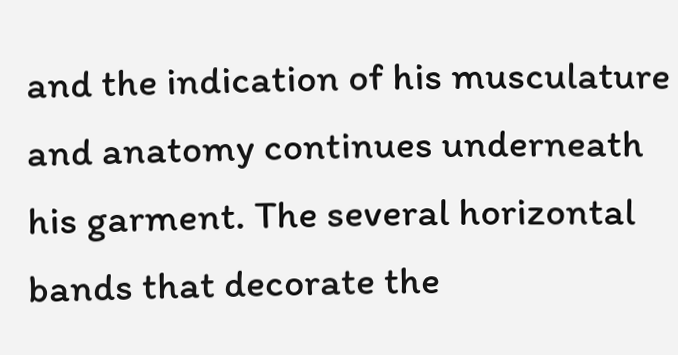and the indication of his musculature and anatomy continues underneath his garment. The several horizontal bands that decorate the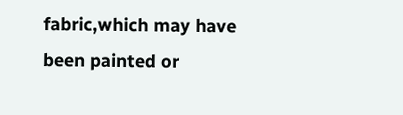fabric,which may have been painted or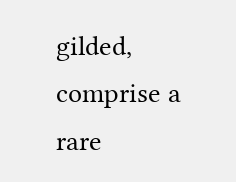gilded, comprise a rare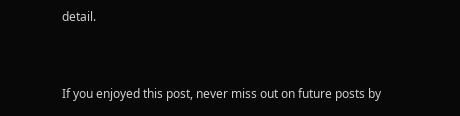detail.


If you enjoyed this post, never miss out on future posts by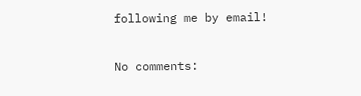following me by email!

No comments: